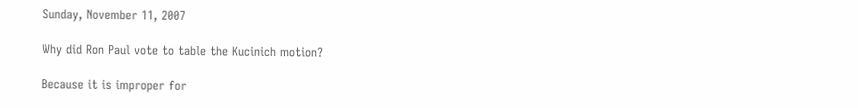Sunday, November 11, 2007

Why did Ron Paul vote to table the Kucinich motion?

Because it is improper for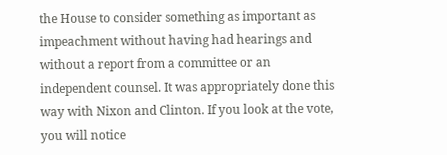the House to consider something as important as impeachment without having had hearings and without a report from a committee or an independent counsel. It was appropriately done this way with Nixon and Clinton. If you look at the vote, you will notice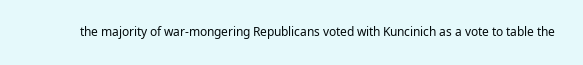the majority of war-mongering Republicans voted with Kuncinich as a vote to table the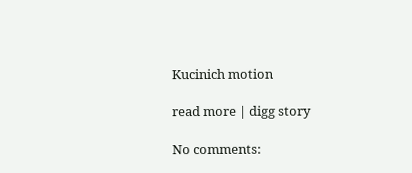Kucinich motion

read more | digg story

No comments: